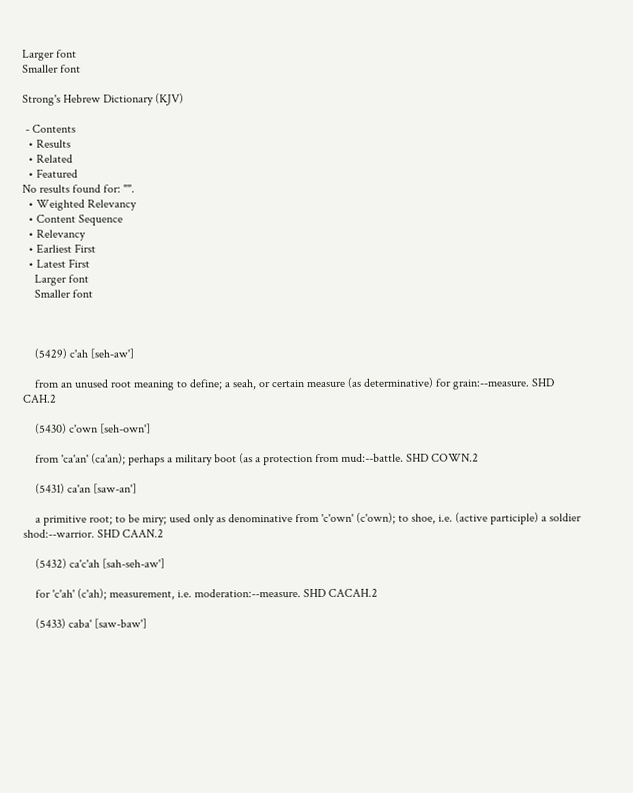Larger font
Smaller font

Strong's Hebrew Dictionary (KJV)

 - Contents
  • Results
  • Related
  • Featured
No results found for: "".
  • Weighted Relevancy
  • Content Sequence
  • Relevancy
  • Earliest First
  • Latest First
    Larger font
    Smaller font



    (5429) c'ah [seh-aw']

    from an unused root meaning to define; a seah, or certain measure (as determinative) for grain:--measure. SHD CAH.2

    (5430) c'own [seh-own']

    from 'ca'an' (ca'an); perhaps a military boot (as a protection from mud:--battle. SHD COWN.2

    (5431) ca'an [saw-an']

    a primitive root; to be miry; used only as denominative from 'c'own' (c'own); to shoe, i.e. (active participle) a soldier shod:--warrior. SHD CAAN.2

    (5432) ca'c'ah [sah-seh-aw']

    for 'c'ah' (c'ah); measurement, i.e. moderation:--measure. SHD CACAH.2

    (5433) caba' [saw-baw']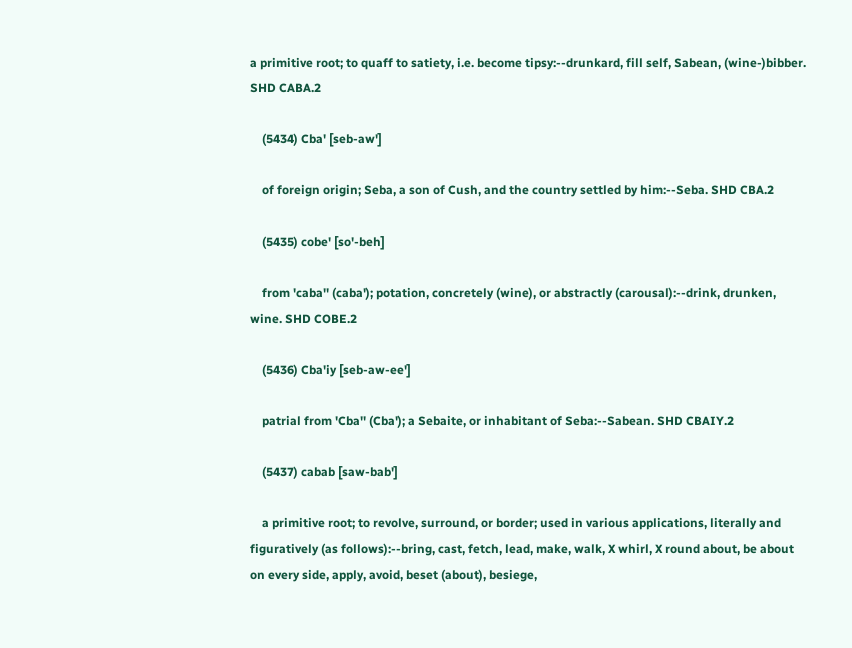a primitive root; to quaff to satiety, i.e. become tipsy:--drunkard, fill self, Sabean, (wine-)bibber. SHD CABA.2

    (5434) Cba' [seb-aw']

    of foreign origin; Seba, a son of Cush, and the country settled by him:--Seba. SHD CBA.2

    (5435) cobe' [so'-beh]

    from 'caba'' (caba'); potation, concretely (wine), or abstractly (carousal):--drink, drunken, wine. SHD COBE.2

    (5436) Cba'iy [seb-aw-ee']

    patrial from 'Cba'' (Cba'); a Sebaite, or inhabitant of Seba:--Sabean. SHD CBAIY.2

    (5437) cabab [saw-bab']

    a primitive root; to revolve, surround, or border; used in various applications, literally and figuratively (as follows):--bring, cast, fetch, lead, make, walk, X whirl, X round about, be about on every side, apply, avoid, beset (about), besiege,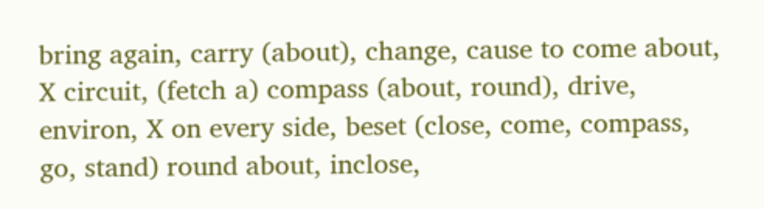bring again, carry (about), change, cause to come about, X circuit, (fetch a) compass (about, round), drive, environ, X on every side, beset (close, come, compass, go, stand) round about, inclose,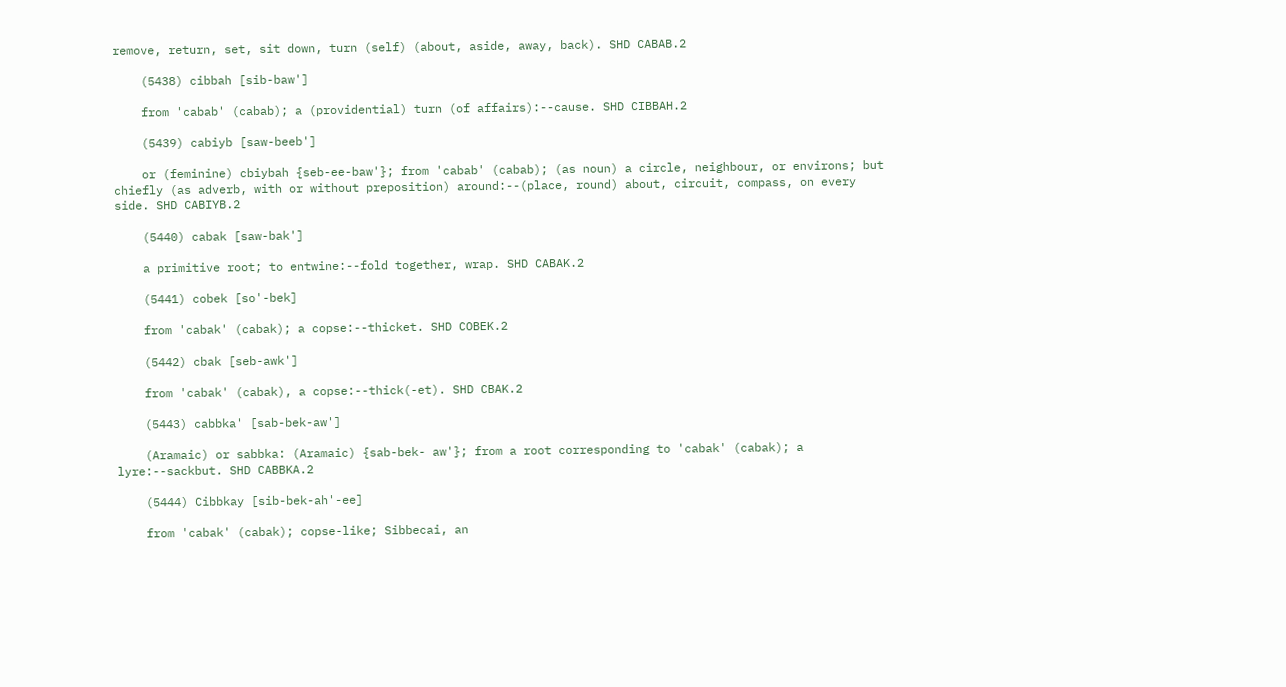remove, return, set, sit down, turn (self) (about, aside, away, back). SHD CABAB.2

    (5438) cibbah [sib-baw']

    from 'cabab' (cabab); a (providential) turn (of affairs):--cause. SHD CIBBAH.2

    (5439) cabiyb [saw-beeb']

    or (feminine) cbiybah {seb-ee-baw'}; from 'cabab' (cabab); (as noun) a circle, neighbour, or environs; but chiefly (as adverb, with or without preposition) around:--(place, round) about, circuit, compass, on every side. SHD CABIYB.2

    (5440) cabak [saw-bak']

    a primitive root; to entwine:--fold together, wrap. SHD CABAK.2

    (5441) cobek [so'-bek]

    from 'cabak' (cabak); a copse:--thicket. SHD COBEK.2

    (5442) cbak [seb-awk']

    from 'cabak' (cabak), a copse:--thick(-et). SHD CBAK.2

    (5443) cabbka' [sab-bek-aw']

    (Aramaic) or sabbka: (Aramaic) {sab-bek- aw'}; from a root corresponding to 'cabak' (cabak); a lyre:--sackbut. SHD CABBKA.2

    (5444) Cibbkay [sib-bek-ah'-ee]

    from 'cabak' (cabak); copse-like; Sibbecai, an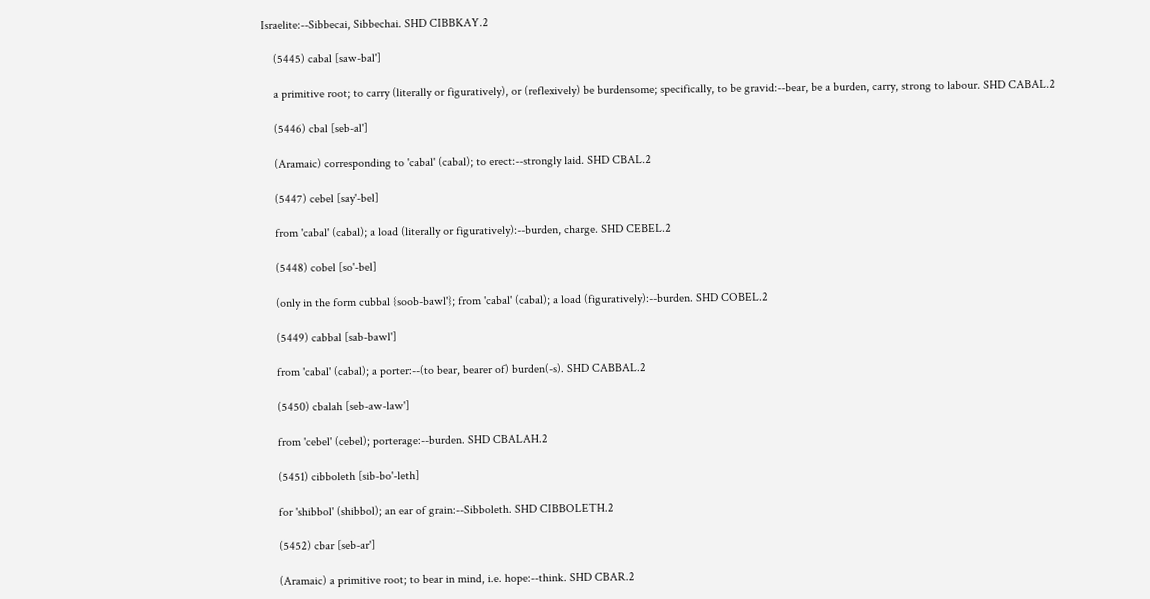Israelite:--Sibbecai, Sibbechai. SHD CIBBKAY.2

    (5445) cabal [saw-bal']

    a primitive root; to carry (literally or figuratively), or (reflexively) be burdensome; specifically, to be gravid:--bear, be a burden, carry, strong to labour. SHD CABAL.2

    (5446) cbal [seb-al']

    (Aramaic) corresponding to 'cabal' (cabal); to erect:--strongly laid. SHD CBAL.2

    (5447) cebel [say'-bel]

    from 'cabal' (cabal); a load (literally or figuratively):--burden, charge. SHD CEBEL.2

    (5448) cobel [so'-bel]

    (only in the form cubbal {soob-bawl'}; from 'cabal' (cabal); a load (figuratively):--burden. SHD COBEL.2

    (5449) cabbal [sab-bawl']

    from 'cabal' (cabal); a porter:--(to bear, bearer of) burden(-s). SHD CABBAL.2

    (5450) cbalah [seb-aw-law']

    from 'cebel' (cebel); porterage:--burden. SHD CBALAH.2

    (5451) cibboleth [sib-bo'-leth]

    for 'shibbol' (shibbol); an ear of grain:--Sibboleth. SHD CIBBOLETH.2

    (5452) cbar [seb-ar']

    (Aramaic) a primitive root; to bear in mind, i.e. hope:--think. SHD CBAR.2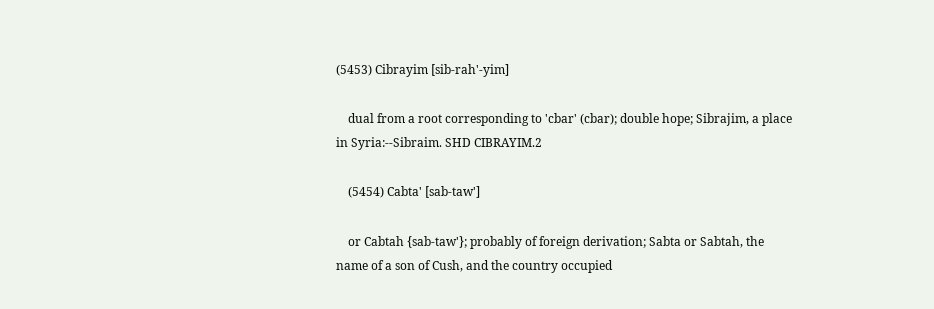(5453) Cibrayim [sib-rah'-yim]

    dual from a root corresponding to 'cbar' (cbar); double hope; Sibrajim, a place in Syria:--Sibraim. SHD CIBRAYIM.2

    (5454) Cabta' [sab-taw']

    or Cabtah {sab-taw'}; probably of foreign derivation; Sabta or Sabtah, the name of a son of Cush, and the country occupied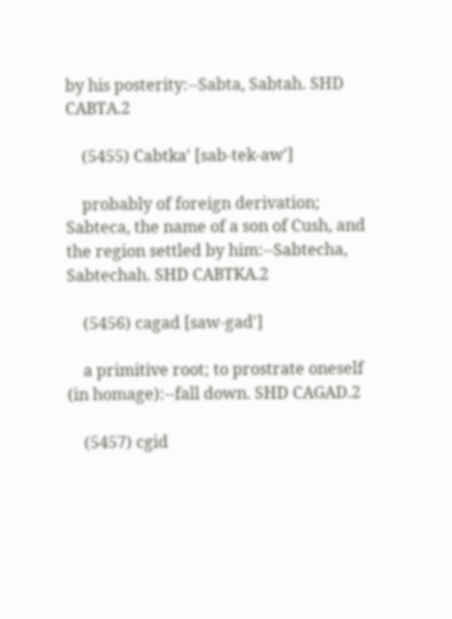by his posterity:--Sabta, Sabtah. SHD CABTA.2

    (5455) Cabtka' [sab-tek-aw']

    probably of foreign derivation; Sabteca, the name of a son of Cush, and the region settled by him:--Sabtecha, Sabtechah. SHD CABTKA.2

    (5456) cagad [saw-gad']

    a primitive root; to prostrate oneself (in homage):--fall down. SHD CAGAD.2

    (5457) cgid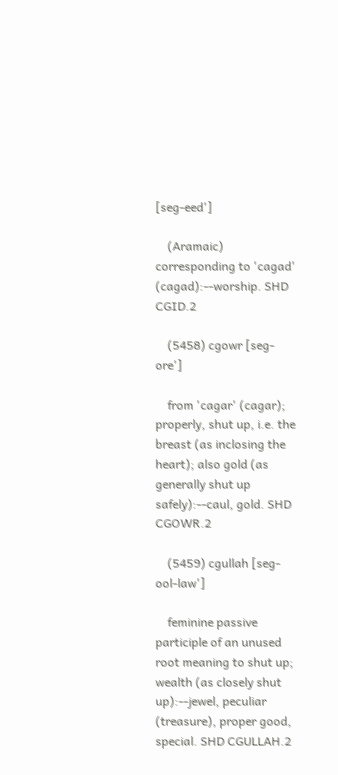[seg-eed']

    (Aramaic) corresponding to 'cagad' (cagad):--worship. SHD CGID.2

    (5458) cgowr [seg-ore']

    from 'cagar' (cagar); properly, shut up, i.e. the breast (as inclosing the heart); also gold (as generally shut up safely):--caul, gold. SHD CGOWR.2

    (5459) cgullah [seg-ool-law']

    feminine passive participle of an unused root meaning to shut up; wealth (as closely shut up):--jewel, peculiar (treasure), proper good, special. SHD CGULLAH.2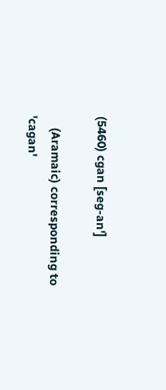(5460) cgan [seg-an']

    (Aramaic) corresponding to 'cagan'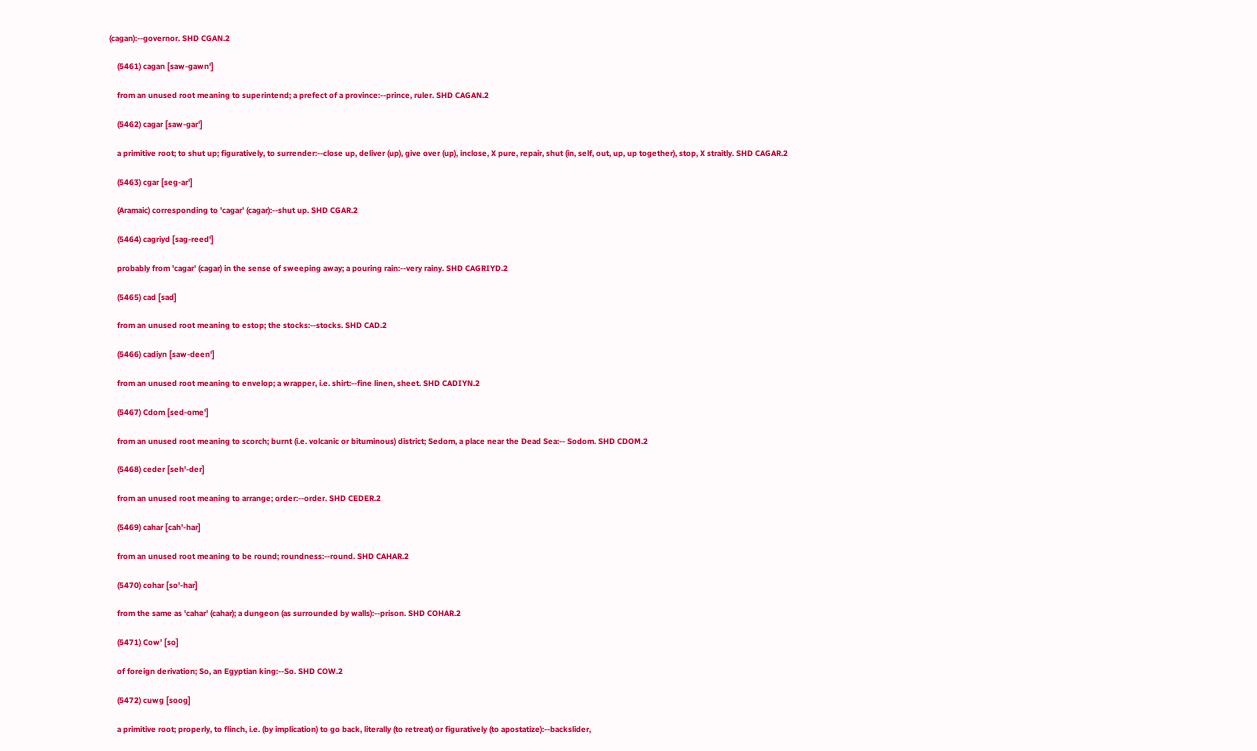(cagan):--governor. SHD CGAN.2

    (5461) cagan [saw-gawn']

    from an unused root meaning to superintend; a prefect of a province:--prince, ruler. SHD CAGAN.2

    (5462) cagar [saw-gar']

    a primitive root; to shut up; figuratively, to surrender:--close up, deliver (up), give over (up), inclose, X pure, repair, shut (in, self, out, up, up together), stop, X straitly. SHD CAGAR.2

    (5463) cgar [seg-ar']

    (Aramaic) corresponding to 'cagar' (cagar):--shut up. SHD CGAR.2

    (5464) cagriyd [sag-reed']

    probably from 'cagar' (cagar) in the sense of sweeping away; a pouring rain:--very rainy. SHD CAGRIYD.2

    (5465) cad [sad]

    from an unused root meaning to estop; the stocks:--stocks. SHD CAD.2

    (5466) cadiyn [saw-deen']

    from an unused root meaning to envelop; a wrapper, i.e. shirt:--fine linen, sheet. SHD CADIYN.2

    (5467) Cdom [sed-ome']

    from an unused root meaning to scorch; burnt (i.e. volcanic or bituminous) district; Sedom, a place near the Dead Sea:-- Sodom. SHD CDOM.2

    (5468) ceder [seh'-der]

    from an unused root meaning to arrange; order:--order. SHD CEDER.2

    (5469) cahar [cah'-har]

    from an unused root meaning to be round; roundness:--round. SHD CAHAR.2

    (5470) cohar [so'-har]

    from the same as 'cahar' (cahar); a dungeon (as surrounded by walls):--prison. SHD COHAR.2

    (5471) Cow' [so]

    of foreign derivation; So, an Egyptian king:--So. SHD COW.2

    (5472) cuwg [soog]

    a primitive root; properly, to flinch, i.e. (by implication) to go back, literally (to retreat) or figuratively (to apostatize):--backslider,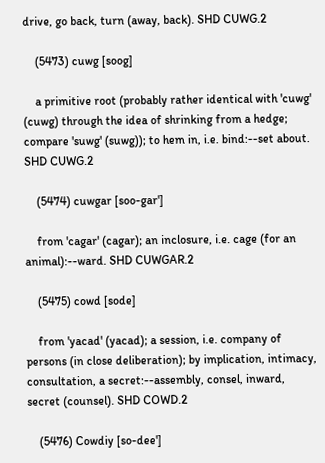drive, go back, turn (away, back). SHD CUWG.2

    (5473) cuwg [soog]

    a primitive root (probably rather identical with 'cuwg' (cuwg) through the idea of shrinking from a hedge; compare 'suwg' (suwg)); to hem in, i.e. bind:--set about. SHD CUWG.2

    (5474) cuwgar [soo-gar']

    from 'cagar' (cagar); an inclosure, i.e. cage (for an animal):--ward. SHD CUWGAR.2

    (5475) cowd [sode]

    from 'yacad' (yacad); a session, i.e. company of persons (in close deliberation); by implication, intimacy, consultation, a secret:--assembly, consel, inward, secret (counsel). SHD COWD.2

    (5476) Cowdiy [so-dee']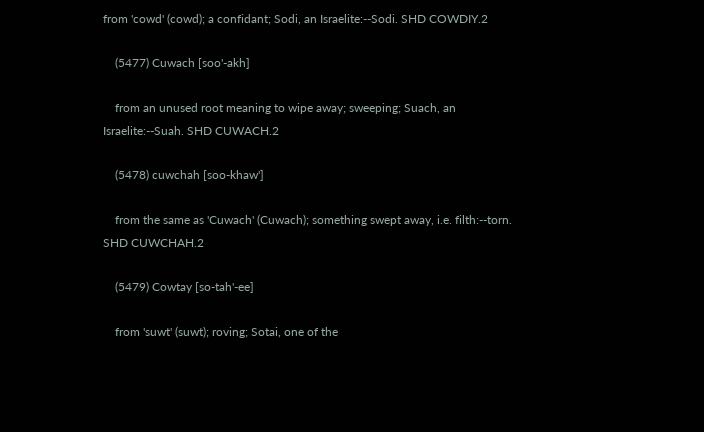from 'cowd' (cowd); a confidant; Sodi, an Israelite:--Sodi. SHD COWDIY.2

    (5477) Cuwach [soo'-akh]

    from an unused root meaning to wipe away; sweeping; Suach, an Israelite:--Suah. SHD CUWACH.2

    (5478) cuwchah [soo-khaw']

    from the same as 'Cuwach' (Cuwach); something swept away, i.e. filth:--torn. SHD CUWCHAH.2

    (5479) Cowtay [so-tah'-ee]

    from 'suwt' (suwt); roving; Sotai, one of the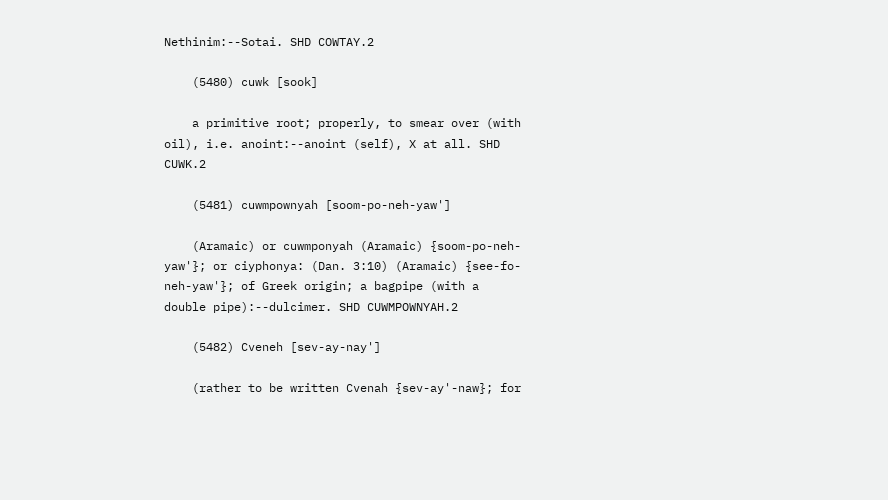Nethinim:--Sotai. SHD COWTAY.2

    (5480) cuwk [sook]

    a primitive root; properly, to smear over (with oil), i.e. anoint:--anoint (self), X at all. SHD CUWK.2

    (5481) cuwmpownyah [soom-po-neh-yaw']

    (Aramaic) or cuwmponyah (Aramaic) {soom-po-neh-yaw'}; or ciyphonya: (Dan. 3:10) (Aramaic) {see-fo-neh-yaw'}; of Greek origin; a bagpipe (with a double pipe):--dulcimer. SHD CUWMPOWNYAH.2

    (5482) Cveneh [sev-ay-nay']

    (rather to be written Cvenah {sev-ay'-naw}; for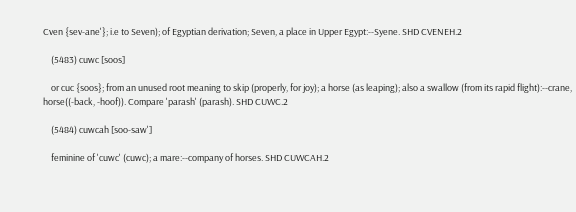Cven {sev-ane'}; i.e to Seven); of Egyptian derivation; Seven, a place in Upper Egypt:--Syene. SHD CVENEH.2

    (5483) cuwc [soos]

    or cuc {soos}; from an unused root meaning to skip (properly, for joy); a horse (as leaping); also a swallow (from its rapid flight):--crane, horse((-back, -hoof)). Compare 'parash' (parash). SHD CUWC.2

    (5484) cuwcah [soo-saw']

    feminine of 'cuwc' (cuwc); a mare:--company of horses. SHD CUWCAH.2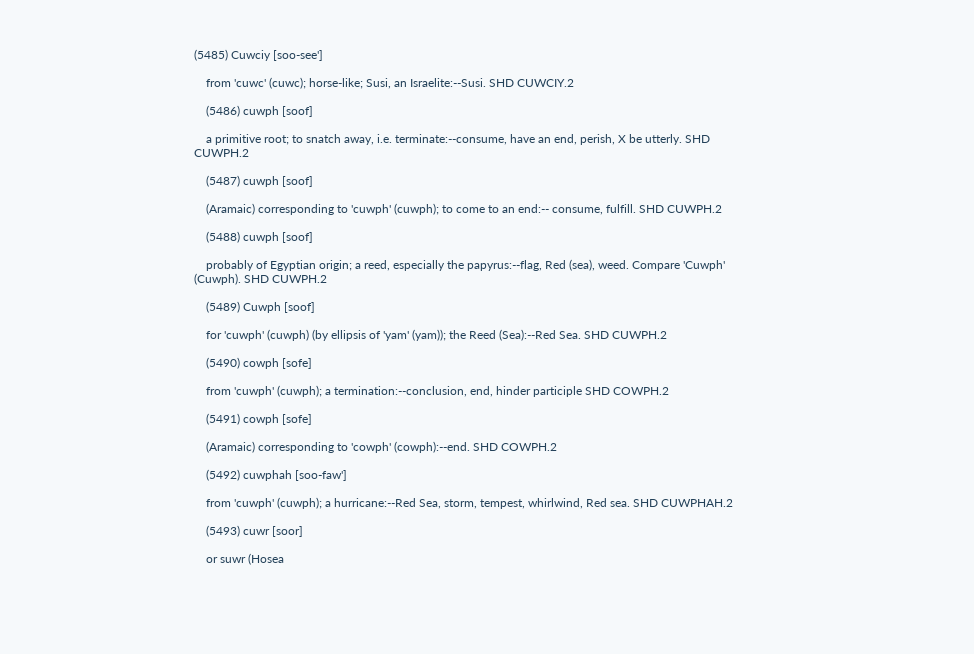(5485) Cuwciy [soo-see']

    from 'cuwc' (cuwc); horse-like; Susi, an Israelite:--Susi. SHD CUWCIY.2

    (5486) cuwph [soof]

    a primitive root; to snatch away, i.e. terminate:--consume, have an end, perish, X be utterly. SHD CUWPH.2

    (5487) cuwph [soof]

    (Aramaic) corresponding to 'cuwph' (cuwph); to come to an end:-- consume, fulfill. SHD CUWPH.2

    (5488) cuwph [soof]

    probably of Egyptian origin; a reed, especially the papyrus:--flag, Red (sea), weed. Compare 'Cuwph' (Cuwph). SHD CUWPH.2

    (5489) Cuwph [soof]

    for 'cuwph' (cuwph) (by ellipsis of 'yam' (yam)); the Reed (Sea):--Red Sea. SHD CUWPH.2

    (5490) cowph [sofe]

    from 'cuwph' (cuwph); a termination:--conclusion, end, hinder participle SHD COWPH.2

    (5491) cowph [sofe]

    (Aramaic) corresponding to 'cowph' (cowph):--end. SHD COWPH.2

    (5492) cuwphah [soo-faw']

    from 'cuwph' (cuwph); a hurricane:--Red Sea, storm, tempest, whirlwind, Red sea. SHD CUWPHAH.2

    (5493) cuwr [soor]

    or suwr (Hosea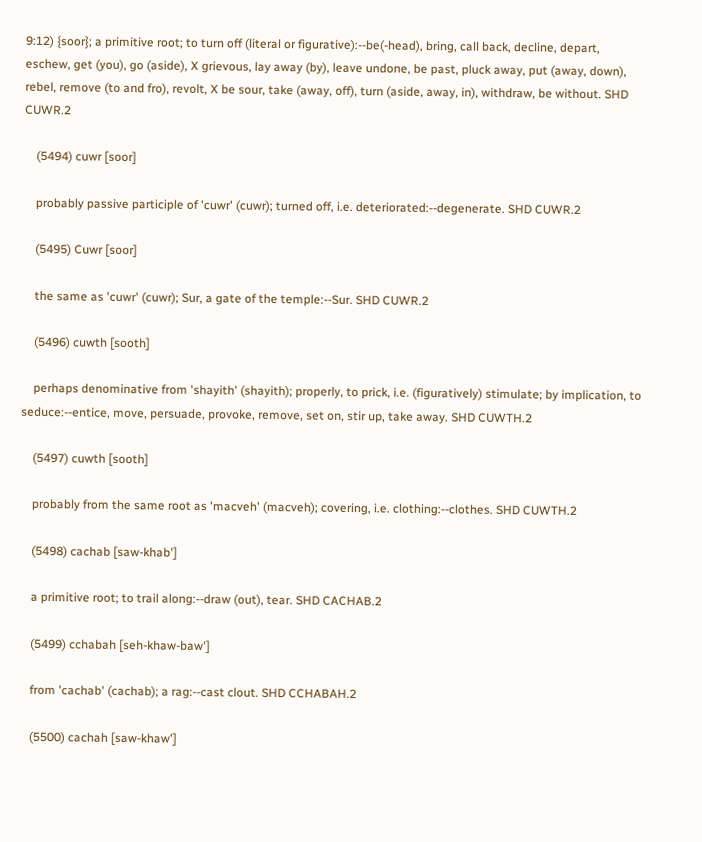9:12) {soor}; a primitive root; to turn off (literal or figurative):--be(-head), bring, call back, decline, depart, eschew, get (you), go (aside), X grievous, lay away (by), leave undone, be past, pluck away, put (away, down), rebel, remove (to and fro), revolt, X be sour, take (away, off), turn (aside, away, in), withdraw, be without. SHD CUWR.2

    (5494) cuwr [soor]

    probably passive participle of 'cuwr' (cuwr); turned off, i.e. deteriorated:--degenerate. SHD CUWR.2

    (5495) Cuwr [soor]

    the same as 'cuwr' (cuwr); Sur, a gate of the temple:--Sur. SHD CUWR.2

    (5496) cuwth [sooth]

    perhaps denominative from 'shayith' (shayith); properly, to prick, i.e. (figuratively) stimulate; by implication, to seduce:--entice, move, persuade, provoke, remove, set on, stir up, take away. SHD CUWTH.2

    (5497) cuwth [sooth]

    probably from the same root as 'macveh' (macveh); covering, i.e. clothing:--clothes. SHD CUWTH.2

    (5498) cachab [saw-khab']

    a primitive root; to trail along:--draw (out), tear. SHD CACHAB.2

    (5499) cchabah [seh-khaw-baw']

    from 'cachab' (cachab); a rag:--cast clout. SHD CCHABAH.2

    (5500) cachah [saw-khaw']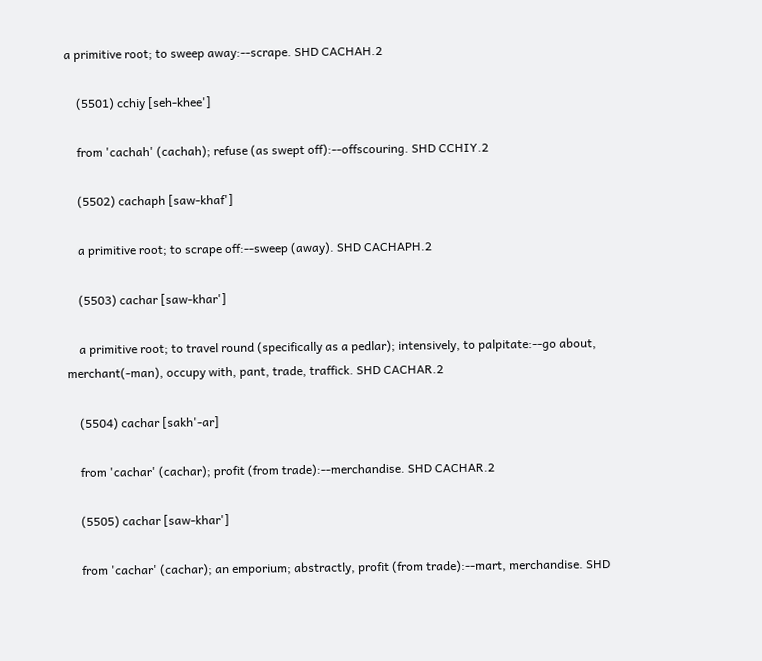a primitive root; to sweep away:--scrape. SHD CACHAH.2

    (5501) cchiy [seh-khee']

    from 'cachah' (cachah); refuse (as swept off):--offscouring. SHD CCHIY.2

    (5502) cachaph [saw-khaf']

    a primitive root; to scrape off:--sweep (away). SHD CACHAPH.2

    (5503) cachar [saw-khar']

    a primitive root; to travel round (specifically as a pedlar); intensively, to palpitate:--go about, merchant(-man), occupy with, pant, trade, traffick. SHD CACHAR.2

    (5504) cachar [sakh'-ar]

    from 'cachar' (cachar); profit (from trade):--merchandise. SHD CACHAR.2

    (5505) cachar [saw-khar']

    from 'cachar' (cachar); an emporium; abstractly, profit (from trade):--mart, merchandise. SHD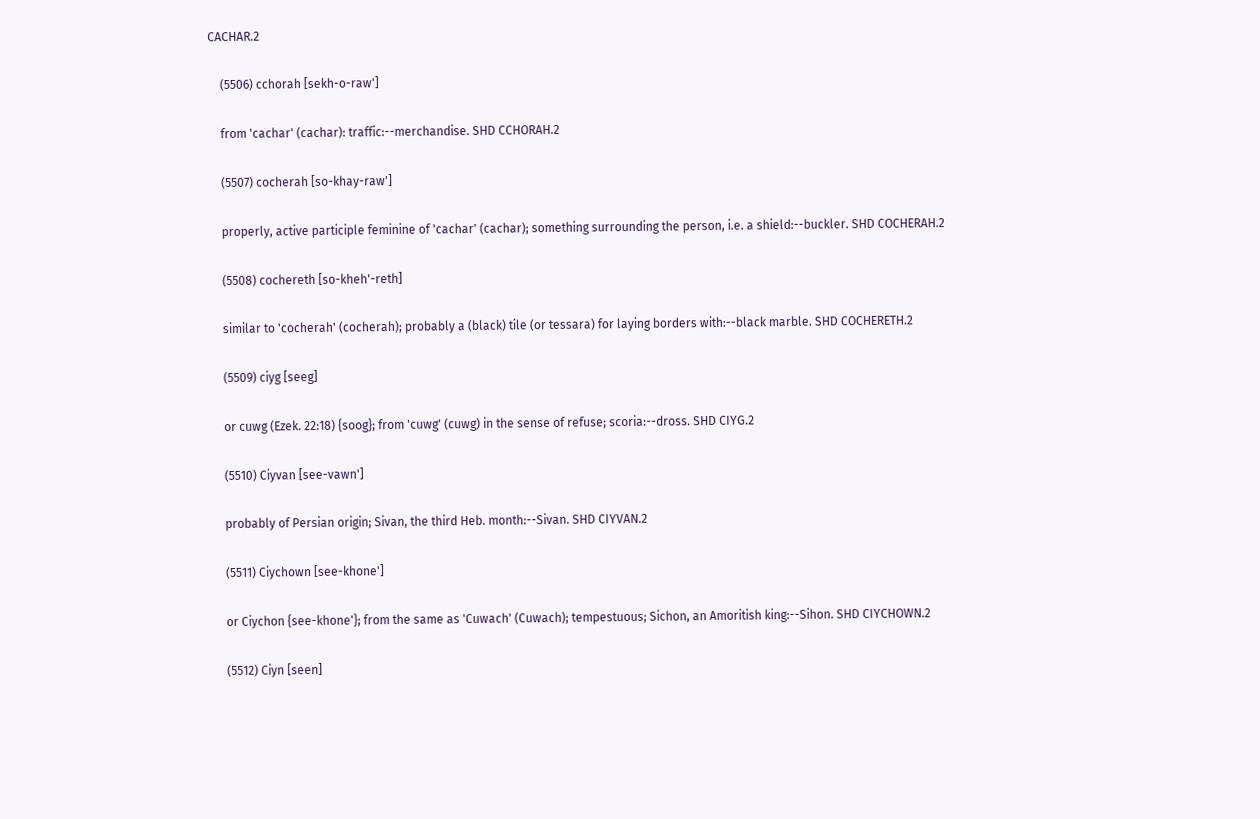CACHAR.2

    (5506) cchorah [sekh-o-raw']

    from 'cachar' (cachar): traffic:--merchandise. SHD CCHORAH.2

    (5507) cocherah [so-khay-raw']

    properly, active participle feminine of 'cachar' (cachar); something surrounding the person, i.e. a shield:--buckler. SHD COCHERAH.2

    (5508) cochereth [so-kheh'-reth]

    similar to 'cocherah' (cocherah); probably a (black) tile (or tessara) for laying borders with:--black marble. SHD COCHERETH.2

    (5509) ciyg [seeg]

    or cuwg (Ezek. 22:18) {soog}; from 'cuwg' (cuwg) in the sense of refuse; scoria:--dross. SHD CIYG.2

    (5510) Ciyvan [see-vawn']

    probably of Persian origin; Sivan, the third Heb. month:--Sivan. SHD CIYVAN.2

    (5511) Ciychown [see-khone']

    or Ciychon {see-khone'}; from the same as 'Cuwach' (Cuwach); tempestuous; Sichon, an Amoritish king:--Sihon. SHD CIYCHOWN.2

    (5512) Ciyn [seen]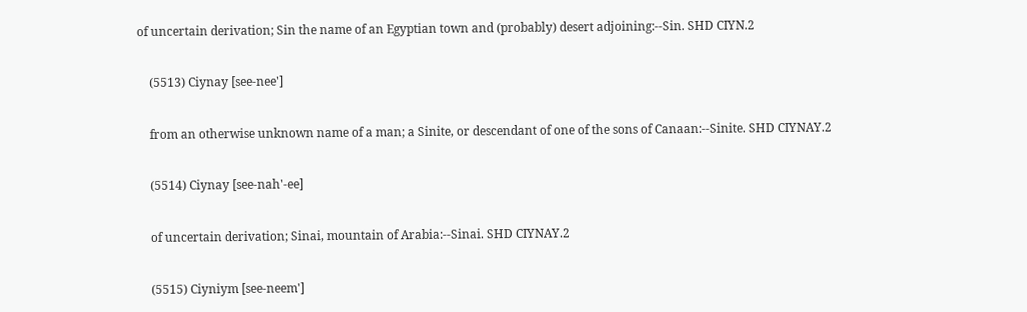of uncertain derivation; Sin the name of an Egyptian town and (probably) desert adjoining:--Sin. SHD CIYN.2

    (5513) Ciynay [see-nee']

    from an otherwise unknown name of a man; a Sinite, or descendant of one of the sons of Canaan:--Sinite. SHD CIYNAY.2

    (5514) Ciynay [see-nah'-ee]

    of uncertain derivation; Sinai, mountain of Arabia:--Sinai. SHD CIYNAY.2

    (5515) Ciyniym [see-neem']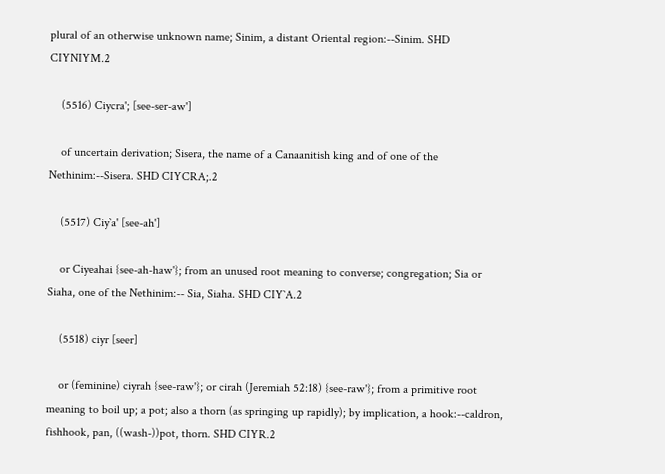plural of an otherwise unknown name; Sinim, a distant Oriental region:--Sinim. SHD CIYNIYM.2

    (5516) Ciycra'; [see-ser-aw']

    of uncertain derivation; Sisera, the name of a Canaanitish king and of one of the Nethinim:--Sisera. SHD CIYCRA;.2

    (5517) Ciy`a' [see-ah']

    or Ciyeahai {see-ah-haw'}; from an unused root meaning to converse; congregation; Sia or Siaha, one of the Nethinim:-- Sia, Siaha. SHD CIY`A.2

    (5518) ciyr [seer]

    or (feminine) ciyrah {see-raw'}; or cirah (Jeremiah 52:18) {see-raw'}; from a primitive root meaning to boil up; a pot; also a thorn (as springing up rapidly); by implication, a hook:--caldron, fishhook, pan, ((wash-))pot, thorn. SHD CIYR.2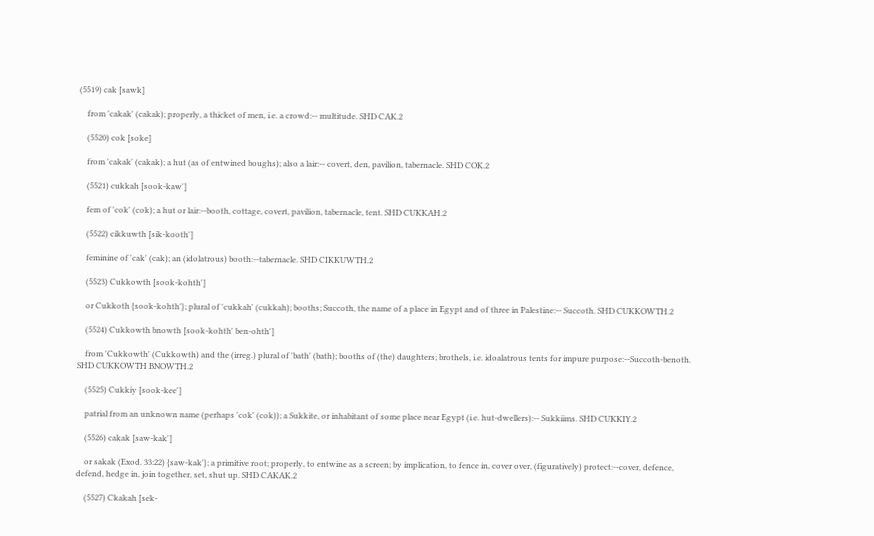(5519) cak [sawk]

    from 'cakak' (cakak); properly, a thicket of men, i.e. a crowd:-- multitude. SHD CAK.2

    (5520) cok [soke]

    from 'cakak' (cakak); a hut (as of entwined boughs); also a lair:-- covert, den, pavilion, tabernacle. SHD COK.2

    (5521) cukkah [sook-kaw']

    fem of 'cok' (cok); a hut or lair:--booth, cottage, covert, pavilion, tabernacle, tent. SHD CUKKAH.2

    (5522) cikkuwth [sik-kooth']

    feminine of 'cak' (cak); an (idolatrous) booth:--tabernacle. SHD CIKKUWTH.2

    (5523) Cukkowth [sook-kohth']

    or Cukkoth {sook-kohth'}; plural of 'cukkah' (cukkah); booths; Succoth, the name of a place in Egypt and of three in Palestine:-- Succoth. SHD CUKKOWTH.2

    (5524) Cukkowth bnowth [sook-kohth' ben-ohth']

    from 'Cukkowth' (Cukkowth) and the (irreg.) plural of 'bath' (bath); booths of (the) daughters; brothels, i.e. idoalatrous tents for impure purpose:--Succoth-benoth. SHD CUKKOWTH BNOWTH.2

    (5525) Cukkiy [sook-kee']

    patrial from an unknown name (perhaps 'cok' (cok)); a Sukkite, or inhabitant of some place near Egypt (i.e. hut-dwellers):-- Sukkiims. SHD CUKKIY.2

    (5526) cakak [saw-kak']

    or sakak (Exod. 33:22) {saw-kak'}; a primitive root; properly, to entwine as a screen; by implication, to fence in, cover over, (figuratively) protect:--cover, defence, defend, hedge in, join together, set, shut up. SHD CAKAK.2

    (5527) Ckakah [sek-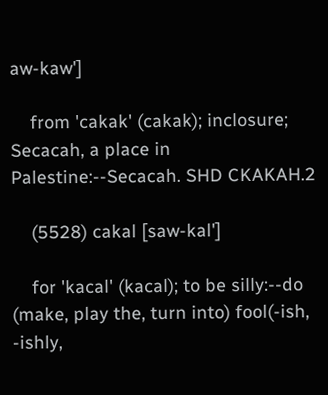aw-kaw']

    from 'cakak' (cakak); inclosure; Secacah, a place in Palestine:--Secacah. SHD CKAKAH.2

    (5528) cakal [saw-kal']

    for 'kacal' (kacal); to be silly:--do (make, play the, turn into) fool(-ish, -ishly,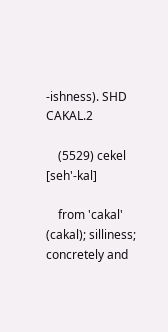-ishness). SHD CAKAL.2

    (5529) cekel [seh'-kal]

    from 'cakal' (cakal); silliness; concretely and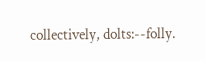collectively, dolts:--folly.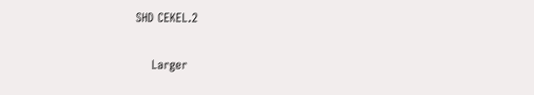SHD CEKEL.2

    Larger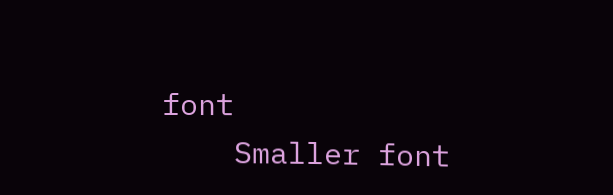font
    Smaller font